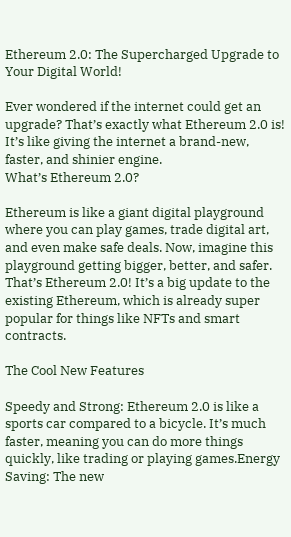Ethereum 2.0: The Supercharged Upgrade to Your Digital World!

Ever wondered if the internet could get an upgrade? That’s exactly what Ethereum 2.0 is! It’s like giving the internet a brand-new, faster, and shinier engine.
What’s Ethereum 2.0?

Ethereum is like a giant digital playground where you can play games, trade digital art, and even make safe deals. Now, imagine this playground getting bigger, better, and safer. That’s Ethereum 2.0! It’s a big update to the existing Ethereum, which is already super popular for things like NFTs and smart contracts.

The Cool New Features

Speedy and Strong: Ethereum 2.0 is like a sports car compared to a bicycle. It’s much faster, meaning you can do more things quickly, like trading or playing games.Energy Saving: The new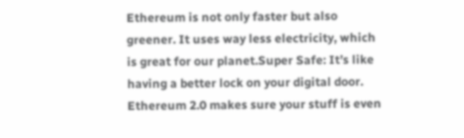Ethereum is not only faster but also greener. It uses way less electricity, which is great for our planet.Super Safe: It’s like having a better lock on your digital door. Ethereum 2.0 makes sure your stuff is even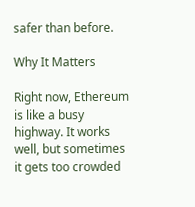safer than before.

Why It Matters

Right now, Ethereum is like a busy highway. It works well, but sometimes it gets too crowded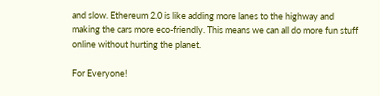and slow. Ethereum 2.0 is like adding more lanes to the highway and making the cars more eco-friendly. This means we can all do more fun stuff online without hurting the planet.

For Everyone!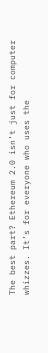The best part? Ethereum 2.0 isn’t just for computer whizzes. It’s for everyone who uses the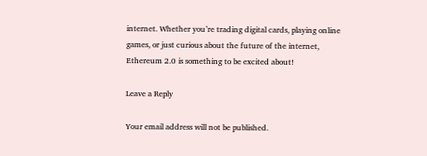internet. Whether you’re trading digital cards, playing online games, or just curious about the future of the internet, Ethereum 2.0 is something to be excited about!

Leave a Reply

Your email address will not be published.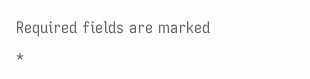Required fields are marked *